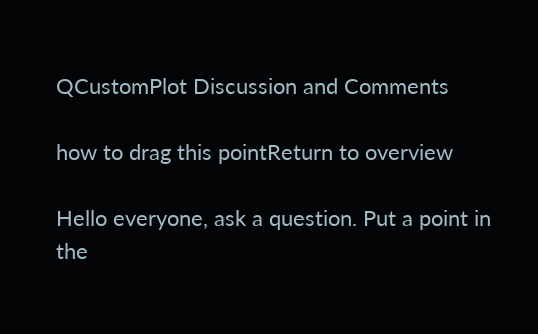QCustomPlot Discussion and Comments

how to drag this pointReturn to overview

Hello everyone, ask a question. Put a point in the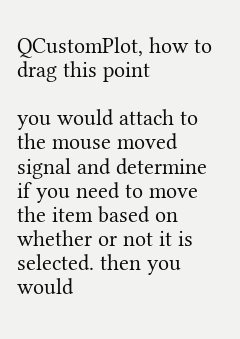QCustomPlot, how to drag this point

you would attach to the mouse moved signal and determine if you need to move the item based on whether or not it is selected. then you would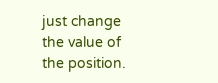just change the value of the position.